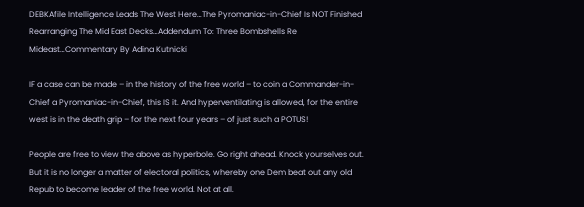DEBKAfile Intelligence Leads The West Here…The Pyromaniac-in-Chief Is NOT Finished Rearranging The Mid East Decks…Addendum To: Three Bombshells Re Mideast…Commentary By Adina Kutnicki

IF a case can be made – in the history of the free world – to coin a Commander-in-Chief a Pyromaniac-in-Chief, this IS it. And hyperventilating is allowed, for the entire west is in the death grip – for the next four years – of just such a POTUS!

People are free to view the above as hyperbole. Go right ahead. Knock yourselves out. But it is no longer a matter of electoral politics, whereby one Dem beat out any old Repub to become leader of the free world. Not at all.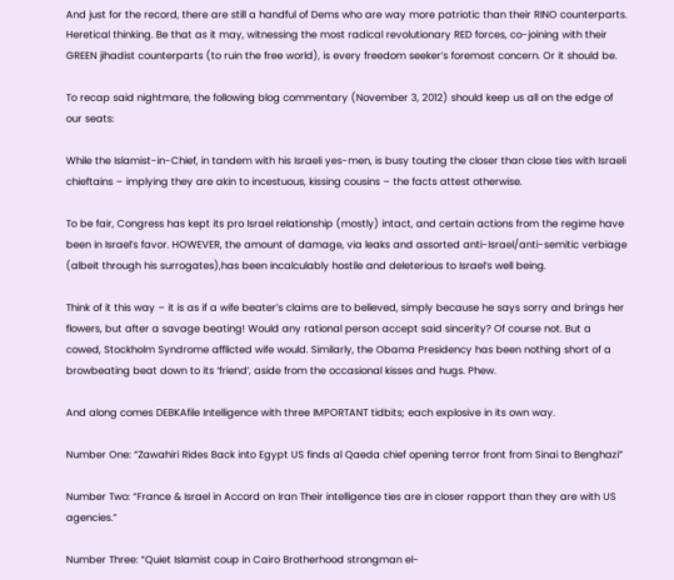And just for the record, there are still a handful of Dems who are way more patriotic than their RINO counterparts. Heretical thinking. Be that as it may, witnessing the most radical revolutionary RED forces, co-joining with their GREEN jihadist counterparts (to ruin the free world), is every freedom seeker’s foremost concern. Or it should be.

To recap said nightmare, the following blog commentary (November 3, 2012) should keep us all on the edge of our seats:

While the Islamist-in-Chief, in tandem with his Israeli yes-men, is busy touting the closer than close ties with Israeli chieftains – implying they are akin to incestuous, kissing cousins – the facts attest otherwise.

To be fair, Congress has kept its pro Israel relationship (mostly) intact, and certain actions from the regime have been in Israel’s favor. HOWEVER, the amount of damage, via leaks and assorted anti-Israel/anti-semitic verbiage (albeit through his surrogates),has been incalculably hostile and deleterious to Israel’s well being.

Think of it this way – it is as if a wife beater’s claims are to believed, simply because he says sorry and brings her flowers, but after a savage beating! Would any rational person accept said sincerity? Of course not. But a cowed, Stockholm Syndrome afflicted wife would. Similarly, the Obama Presidency has been nothing short of a browbeating beat down to its ‘friend’, aside from the occasional kisses and hugs. Phew.

And along comes DEBKAfile Intelligence with three IMPORTANT tidbits; each explosive in its own way.

Number One: “Zawahiri Rides Back into Egypt US finds al Qaeda chief opening terror front from Sinai to Benghazi”

Number Two: “France & Israel in Accord on Iran Their intelligence ties are in closer rapport than they are with US agencies.”

Number Three: “Quiet Islamist coup in Cairo Brotherhood strongman el-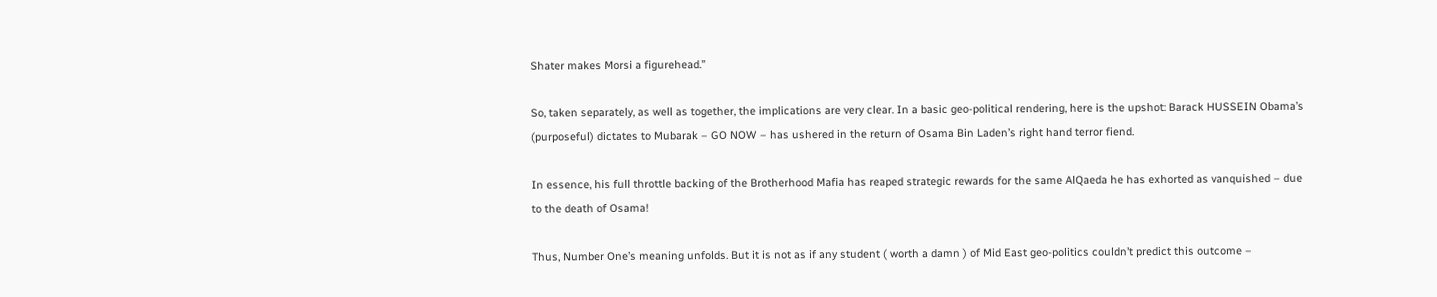Shater makes Morsi a figurehead.”

So, taken separately, as well as together, the implications are very clear. In a basic geo-political rendering, here is the upshot: Barack HUSSEIN Obama’s (purposeful) dictates to Mubarak – GO NOW – has ushered in the return of Osama Bin Laden’s right hand terror fiend.

In essence, his full throttle backing of the Brotherhood Mafia has reaped strategic rewards for the same AlQaeda he has exhorted as vanquished – due to the death of Osama!

Thus, Number One’s meaning unfolds. But it is not as if any student ( worth a damn ) of Mid East geo-politics couldn’t predict this outcome –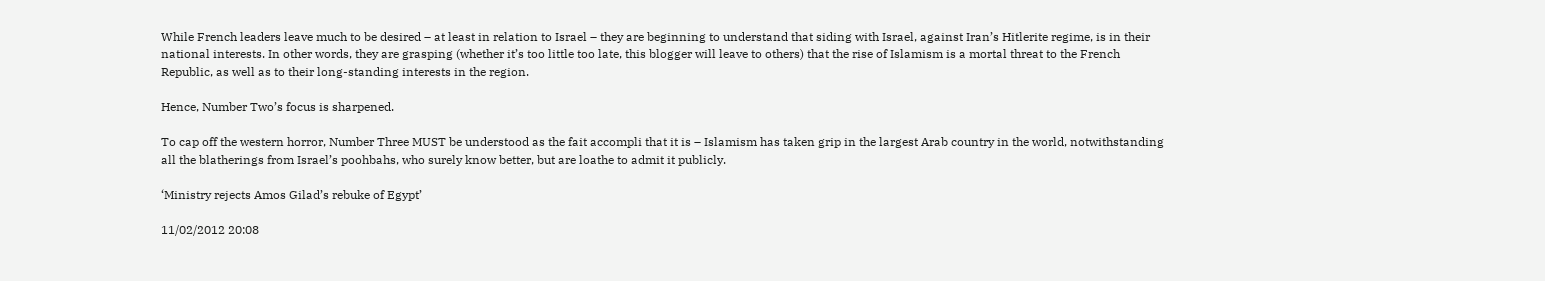While French leaders leave much to be desired – at least in relation to Israel – they are beginning to understand that siding with Israel, against Iran’s Hitlerite regime, is in their national interests. In other words, they are grasping (whether it’s too little too late, this blogger will leave to others) that the rise of Islamism is a mortal threat to the French Republic, as well as to their long-standing interests in the region.

Hence, Number Two’s focus is sharpened.

To cap off the western horror, Number Three MUST be understood as the fait accompli that it is – Islamism has taken grip in the largest Arab country in the world, notwithstanding all the blatherings from Israel’s poohbahs, who surely know better, but are loathe to admit it publicly.

‘Ministry rejects Amos Gilad’s rebuke of Egypt’

11/02/2012 20:08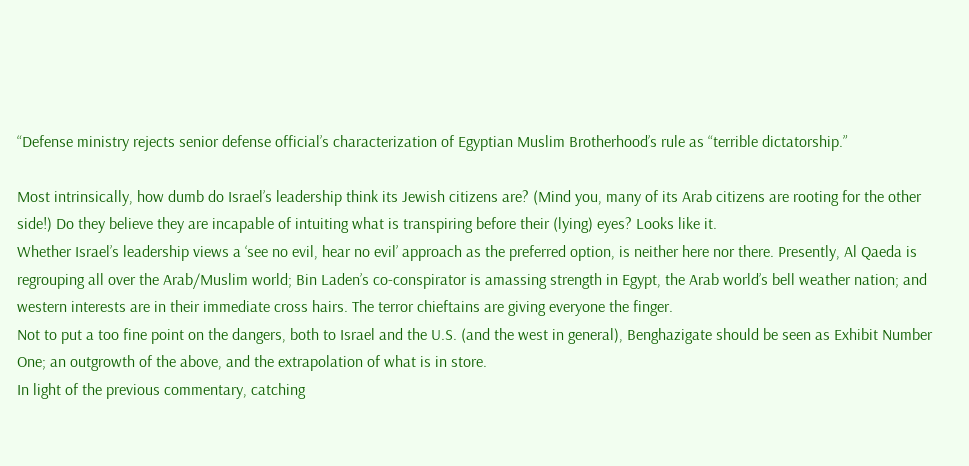“Defense ministry rejects senior defense official’s characterization of Egyptian Muslim Brotherhood’s rule as “terrible dictatorship.”

Most intrinsically, how dumb do Israel’s leadership think its Jewish citizens are? (Mind you, many of its Arab citizens are rooting for the other side!) Do they believe they are incapable of intuiting what is transpiring before their (lying) eyes? Looks like it.
Whether Israel’s leadership views a ‘see no evil, hear no evil’ approach as the preferred option, is neither here nor there. Presently, Al Qaeda is regrouping all over the Arab/Muslim world; Bin Laden’s co-conspirator is amassing strength in Egypt, the Arab world’s bell weather nation; and western interests are in their immediate cross hairs. The terror chieftains are giving everyone the finger.
Not to put a too fine point on the dangers, both to Israel and the U.S. (and the west in general), Benghazigate should be seen as Exhibit Number One; an outgrowth of the above, and the extrapolation of what is in store.
In light of the previous commentary, catching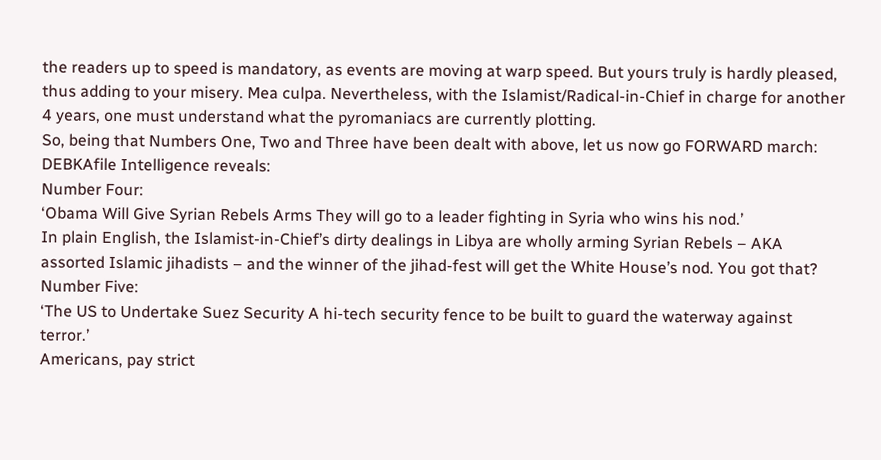the readers up to speed is mandatory, as events are moving at warp speed. But yours truly is hardly pleased, thus adding to your misery. Mea culpa. Nevertheless, with the Islamist/Radical-in-Chief in charge for another 4 years, one must understand what the pyromaniacs are currently plotting.
So, being that Numbers One, Two and Three have been dealt with above, let us now go FORWARD march:
DEBKAfile Intelligence reveals:
Number Four:
‘Obama Will Give Syrian Rebels Arms They will go to a leader fighting in Syria who wins his nod.’
In plain English, the Islamist-in-Chief’s dirty dealings in Libya are wholly arming Syrian Rebels – AKA assorted Islamic jihadists – and the winner of the jihad-fest will get the White House’s nod. You got that?
Number Five:
‘The US to Undertake Suez Security A hi-tech security fence to be built to guard the waterway against terror.’
Americans, pay strict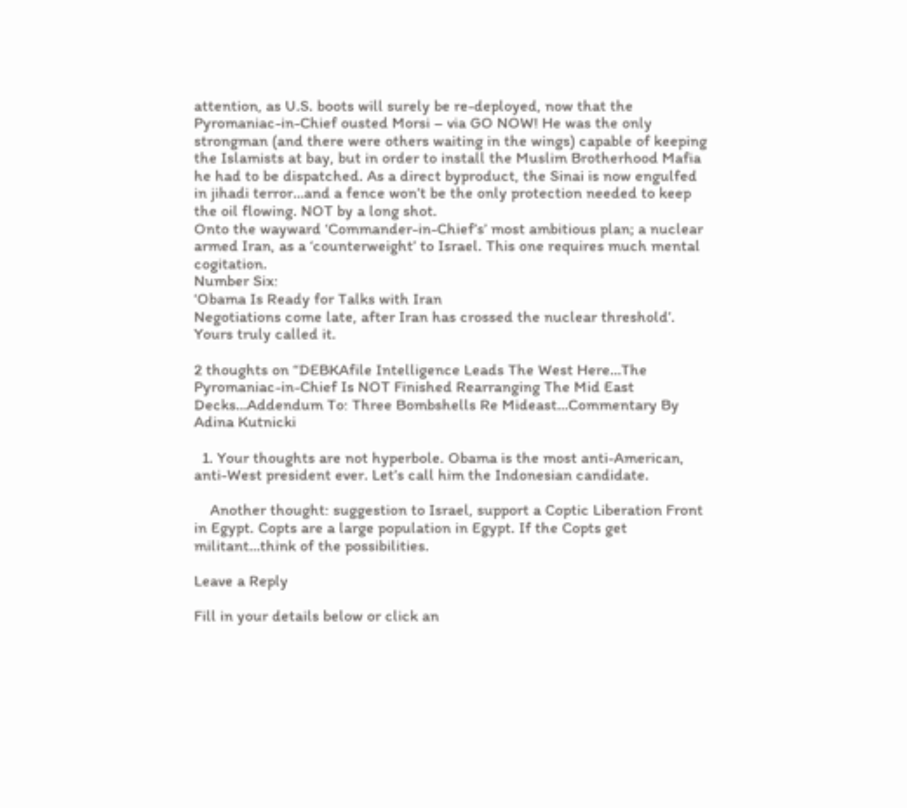attention, as U.S. boots will surely be re-deployed, now that the Pyromaniac-in-Chief ousted Morsi – via GO NOW! He was the only strongman (and there were others waiting in the wings) capable of keeping the Islamists at bay, but in order to install the Muslim Brotherhood Mafia he had to be dispatched. As a direct byproduct, the Sinai is now engulfed in jihadi terror…and a fence won’t be the only protection needed to keep the oil flowing. NOT by a long shot.
Onto the wayward ‘Commander-in-Chief’s’ most ambitious plan; a nuclear armed Iran, as a ‘counterweight’ to Israel. This one requires much mental cogitation.
Number Six:
‘Obama Is Ready for Talks with Iran
Negotiations come late, after Iran has crossed the nuclear threshold’.
Yours truly called it.

2 thoughts on “DEBKAfile Intelligence Leads The West Here…The Pyromaniac-in-Chief Is NOT Finished Rearranging The Mid East Decks…Addendum To: Three Bombshells Re Mideast…Commentary By Adina Kutnicki

  1. Your thoughts are not hyperbole. Obama is the most anti-American, anti-West president ever. Let’s call him the Indonesian candidate.

    Another thought: suggestion to Israel, support a Coptic Liberation Front in Egypt. Copts are a large population in Egypt. If the Copts get militant…think of the possibilities.

Leave a Reply

Fill in your details below or click an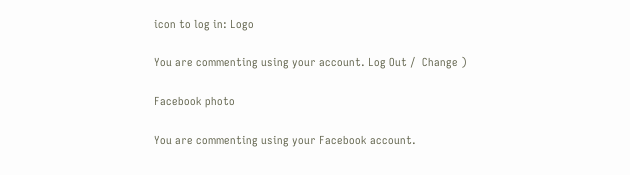icon to log in: Logo

You are commenting using your account. Log Out /  Change )

Facebook photo

You are commenting using your Facebook account.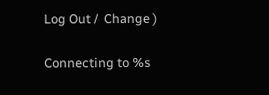Log Out /  Change )

Connecting to %s